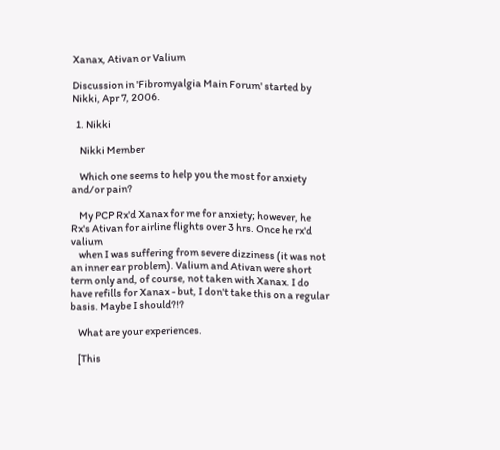Xanax, Ativan or Valium

Discussion in 'Fibromyalgia Main Forum' started by Nikki, Apr 7, 2006.

  1. Nikki

    Nikki Member

    Which one seems to help you the most for anxiety and/or pain?

    My PCP Rx'd Xanax for me for anxiety; however, he Rx's Ativan for airline flights over 3 hrs. Once he rx'd valium
    when I was suffering from severe dizziness (it was not an inner ear problem). Valium and Ativan were short term only and, of course, not taken with Xanax. I do have refills for Xanax - but, I don't take this on a regular basis. Maybe I should?!?

    What are your experiences.

    [This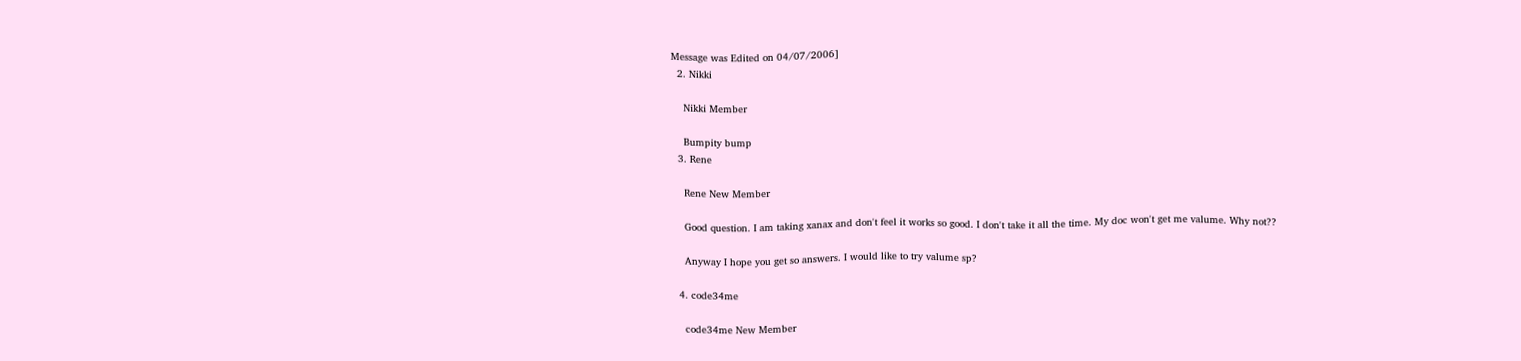Message was Edited on 04/07/2006]
  2. Nikki

    Nikki Member

    Bumpity bump
  3. Rene

    Rene New Member

    Good question. I am taking xanax and don't feel it works so good. I don't take it all the time. My doc won't get me valume. Why not??

    Anyway I hope you get so answers. I would like to try valume sp?

  4. code34me

    code34me New Member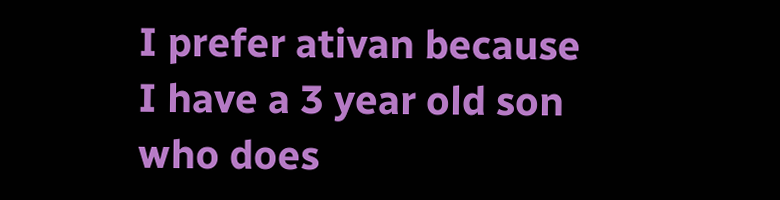I prefer ativan because I have a 3 year old son who does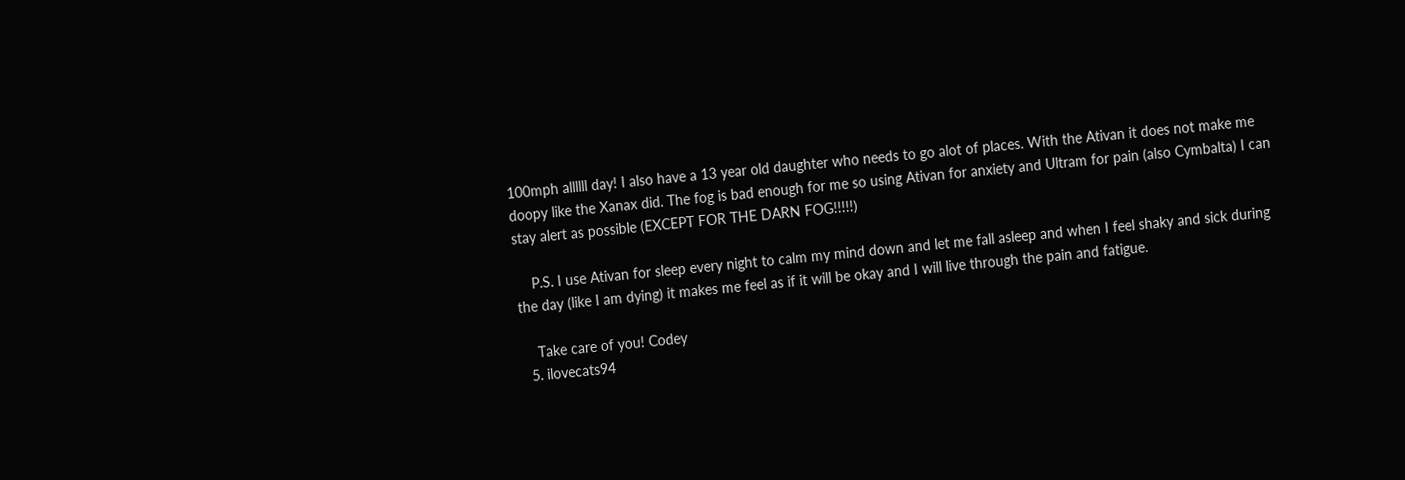100mph allllll day! I also have a 13 year old daughter who needs to go alot of places. With the Ativan it does not make me doopy like the Xanax did. The fog is bad enough for me so using Ativan for anxiety and Ultram for pain (also Cymbalta) I can stay alert as possible (EXCEPT FOR THE DARN FOG!!!!!)

    P.S. I use Ativan for sleep every night to calm my mind down and let me fall asleep and when I feel shaky and sick during the day (like I am dying) it makes me feel as if it will be okay and I will live through the pain and fatigue.

    Take care of you! Codey
  5. ilovecats94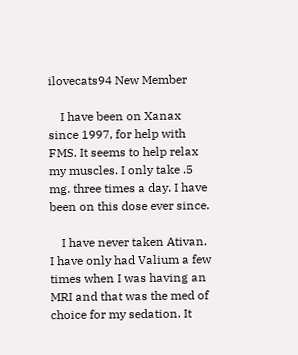ilovecats94 New Member

    I have been on Xanax since 1997, for help with FMS. It seems to help relax my muscles. I only take .5 mg. three times a day. I have been on this dose ever since.

    I have never taken Ativan. I have only had Valium a few times when I was having an MRI and that was the med of choice for my sedation. It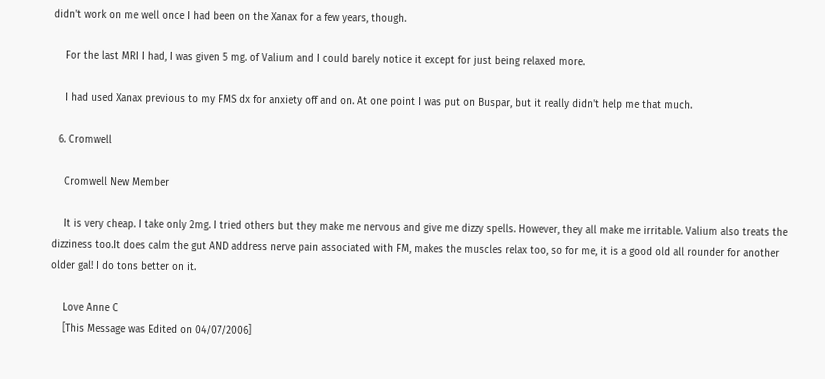didn't work on me well once I had been on the Xanax for a few years, though.

    For the last MRI I had, I was given 5 mg. of Valium and I could barely notice it except for just being relaxed more.

    I had used Xanax previous to my FMS dx for anxiety off and on. At one point I was put on Buspar, but it really didn't help me that much.

  6. Cromwell

    Cromwell New Member

    It is very cheap. I take only 2mg. I tried others but they make me nervous and give me dizzy spells. However, they all make me irritable. Valium also treats the dizziness too.It does calm the gut AND address nerve pain associated with FM, makes the muscles relax too, so for me, it is a good old all rounder for another older gal! I do tons better on it.

    Love Anne C
    [This Message was Edited on 04/07/2006]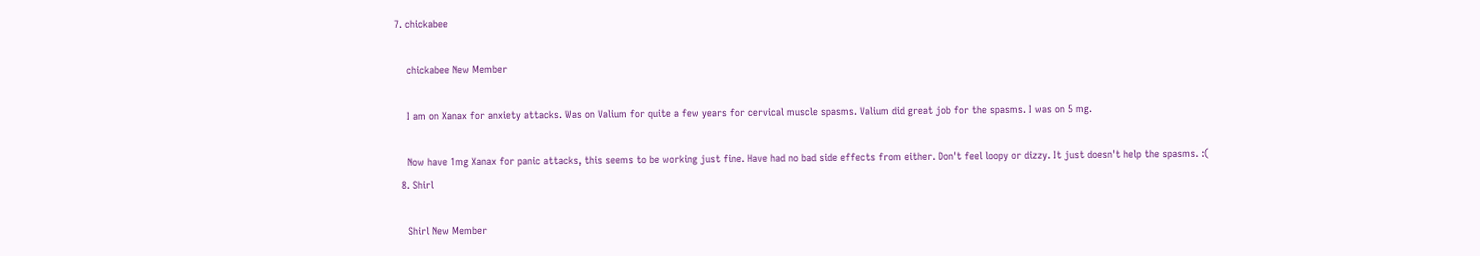7. chickabee

    chickabee New Member

    I am on Xanax for anxiety attacks. Was on Valium for quite a few years for cervical muscle spasms. Valium did great job for the spasms. I was on 5 mg.

    Now have 1mg Xanax for panic attacks, this seems to be working just fine. Have had no bad side effects from either. Don't feel loopy or dizzy. It just doesn't help the spasms. :(
  8. Shirl

    Shirl New Member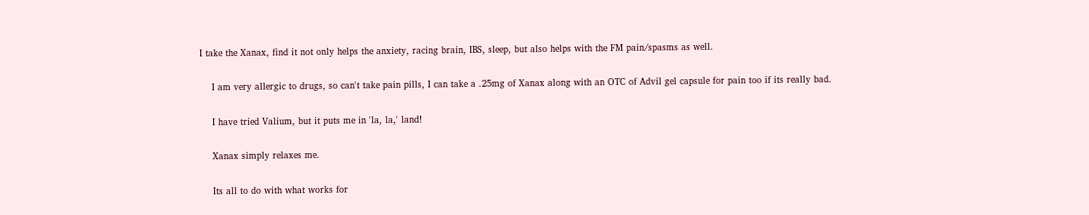I take the Xanax, find it not only helps the anxiety, racing brain, IBS, sleep, but also helps with the FM pain/spasms as well.

    I am very allergic to drugs, so can't take pain pills, I can take a .25mg of Xanax along with an OTC of Advil gel capsule for pain too if its really bad.

    I have tried Valium, but it puts me in 'la, la,' land!

    Xanax simply relaxes me.

    Its all to do with what works for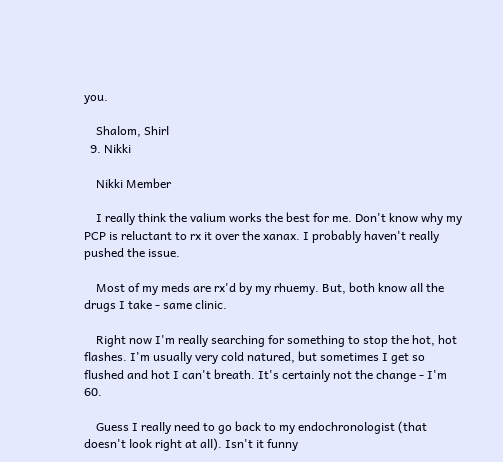you.

    Shalom, Shirl
  9. Nikki

    Nikki Member

    I really think the valium works the best for me. Don't know why my PCP is reluctant to rx it over the xanax. I probably haven't really pushed the issue.

    Most of my meds are rx'd by my rhuemy. But, both know all the drugs I take - same clinic.

    Right now I'm really searching for something to stop the hot, hot flashes. I'm usually very cold natured, but sometimes I get so flushed and hot I can't breath. It's certainly not the change - I'm 60.

    Guess I really need to go back to my endochronologist (that doesn't look right at all). Isn't it funny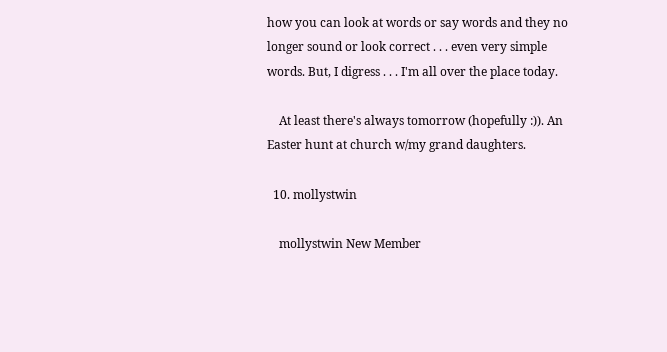how you can look at words or say words and they no longer sound or look correct . . . even very simple words. But, I digress . . . I'm all over the place today.

    At least there's always tomorrow (hopefully :)). An Easter hunt at church w/my grand daughters.

  10. mollystwin

    mollystwin New Member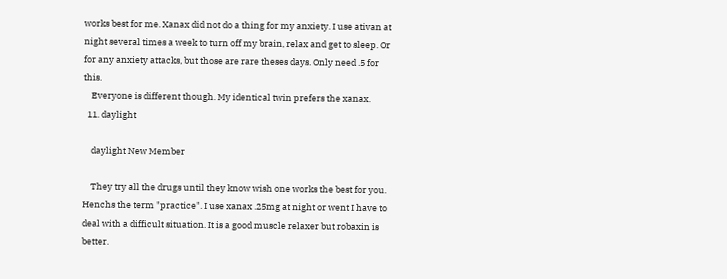works best for me. Xanax did not do a thing for my anxiety. I use ativan at night several times a week to turn off my brain, relax and get to sleep. Or for any anxiety attacks, but those are rare theses days. Only need .5 for this.
    Everyone is different though. My identical twin prefers the xanax.
  11. daylight

    daylight New Member

    They try all the drugs until they know wish one works the best for you. Henchs the term "practice". I use xanax .25mg at night or went I have to deal with a difficult situation. It is a good muscle relaxer but robaxin is better.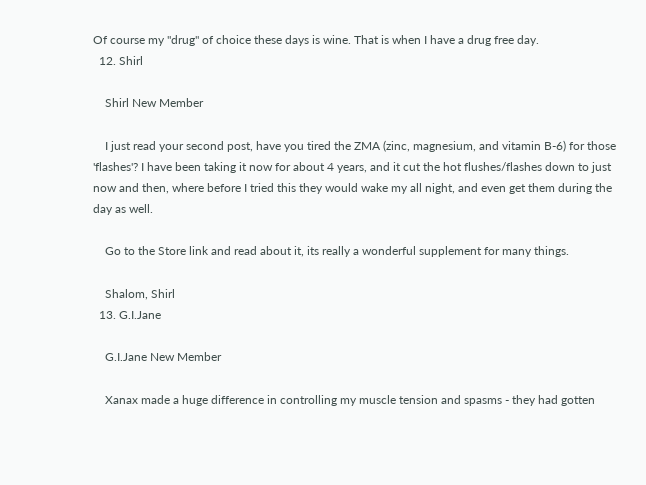Of course my "drug" of choice these days is wine. That is when I have a drug free day.
  12. Shirl

    Shirl New Member

    I just read your second post, have you tired the ZMA (zinc, magnesium, and vitamin B-6) for those 'flashes'? I have been taking it now for about 4 years, and it cut the hot flushes/flashes down to just now and then, where before I tried this they would wake my all night, and even get them during the day as well.

    Go to the Store link and read about it, its really a wonderful supplement for many things.

    Shalom, Shirl
  13. G.I.Jane

    G.I.Jane New Member

    Xanax made a huge difference in controlling my muscle tension and spasms - they had gotten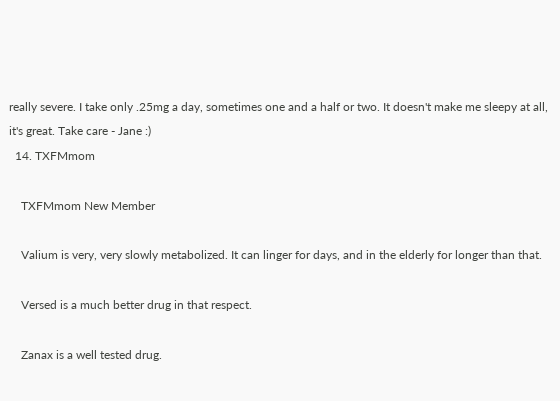really severe. I take only .25mg a day, sometimes one and a half or two. It doesn't make me sleepy at all, it's great. Take care - Jane :)
  14. TXFMmom

    TXFMmom New Member

    Valium is very, very slowly metabolized. It can linger for days, and in the elderly for longer than that.

    Versed is a much better drug in that respect.

    Zanax is a well tested drug.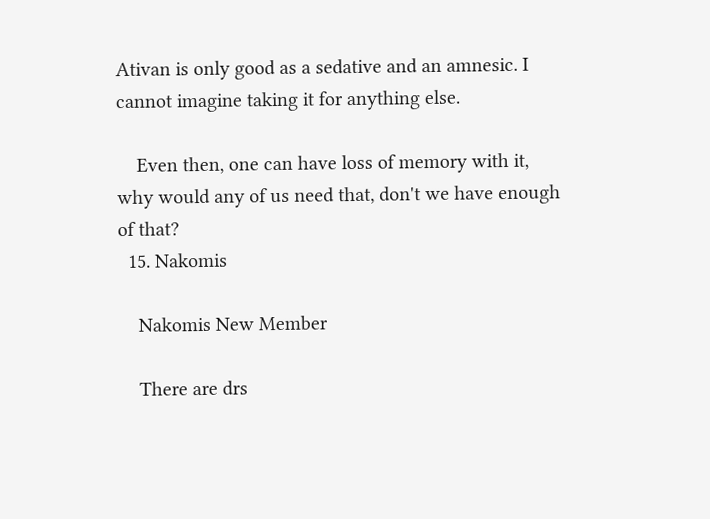Ativan is only good as a sedative and an amnesic. I cannot imagine taking it for anything else.

    Even then, one can have loss of memory with it, why would any of us need that, don't we have enough of that?
  15. Nakomis

    Nakomis New Member

    There are drs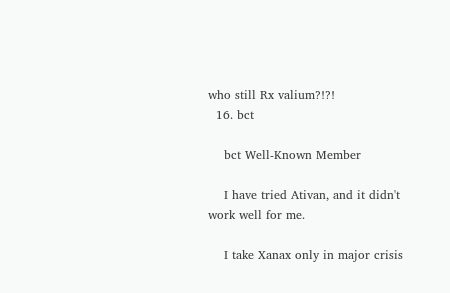who still Rx valium?!?!
  16. bct

    bct Well-Known Member

    I have tried Ativan, and it didn't work well for me.

    I take Xanax only in major crisis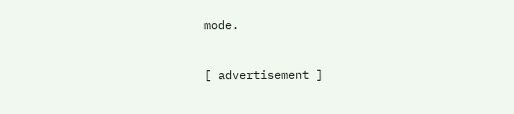mode.


[ advertisement ]